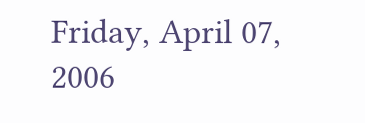Friday, April 07, 2006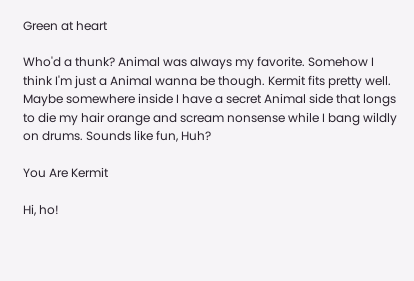Green at heart

Who'd a thunk? Animal was always my favorite. Somehow I think I'm just a Animal wanna be though. Kermit fits pretty well. Maybe somewhere inside I have a secret Animal side that longs to die my hair orange and scream nonsense while I bang wildly on drums. Sounds like fun, Huh?

You Are Kermit

Hi, ho!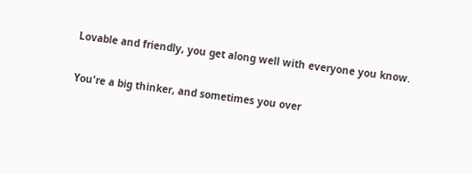Lovable and friendly, you get along well with everyone you know.

You're a big thinker, and sometimes you over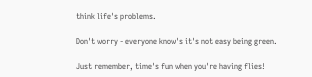think life's problems.

Don't worry - everyone know's it's not easy being green.

Just remember, time's fun when you're having flies!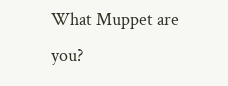What Muppet are you?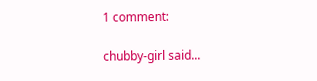1 comment:

chubby-girl said...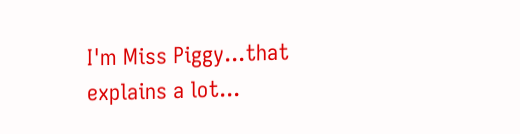I'm Miss Piggy...that explains a lot...